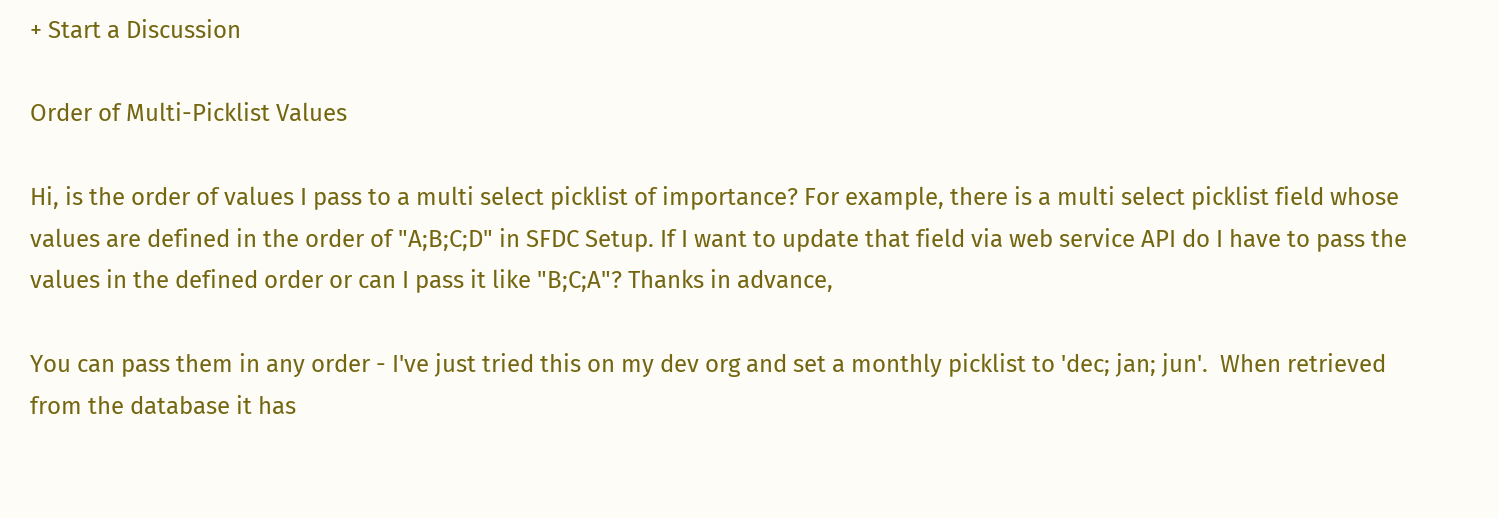+ Start a Discussion

Order of Multi-Picklist Values

Hi, is the order of values I pass to a multi select picklist of importance? For example, there is a multi select picklist field whose values are defined in the order of "A;B;C;D" in SFDC Setup. If I want to update that field via web service API do I have to pass the values in the defined order or can I pass it like "B;C;A"? Thanks in advance,

You can pass them in any order - I've just tried this on my dev org and set a monthly picklist to 'dec; jan; jun'.  When retrieved from the database it has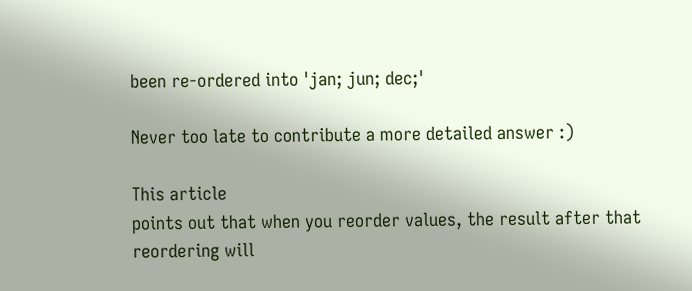been re-ordered into 'jan; jun; dec;'

Never too late to contribute a more detailed answer :)

This article
points out that when you reorder values, the result after that reordering will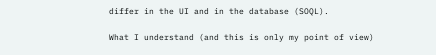differ in the UI and in the database (SOQL).

What I understand (and this is only my point of view)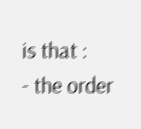is that :
- the order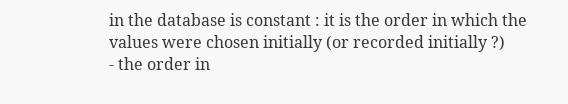in the database is constant : it is the order in which the values were chosen initially (or recorded initially ?)
- the order in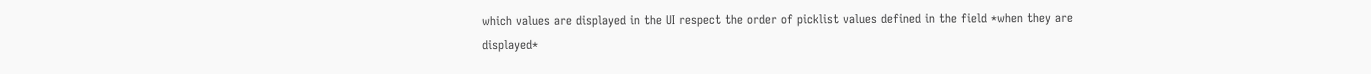which values are displayed in the UI respect the order of picklist values defined in the field *when they are displayed*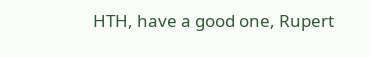HTH, have a good one, Rupert